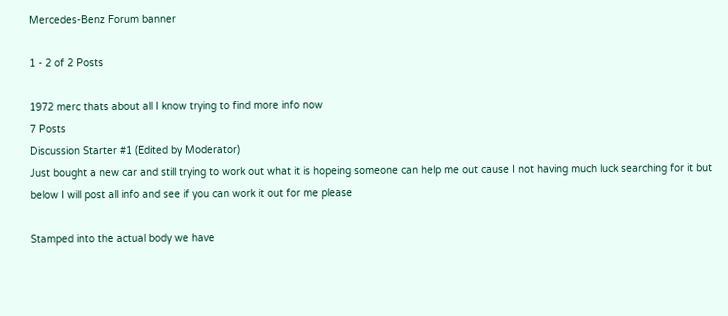Mercedes-Benz Forum banner

1 - 2 of 2 Posts

1972 merc thats about all I know trying to find more info now
7 Posts
Discussion Starter #1 (Edited by Moderator)
Just bought a new car and still trying to work out what it is hopeing someone can help me out cause I not having much luck searching for it but below I will post all info and see if you can work it out for me please

Stamped into the actual body we have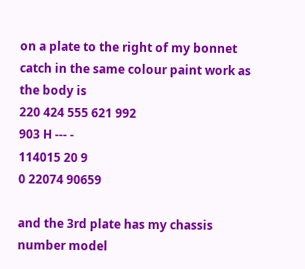on a plate to the right of my bonnet catch in the same colour paint work as the body is
220 424 555 621 992
903 H --- -
114015 20 9
0 22074 90659

and the 3rd plate has my chassis number model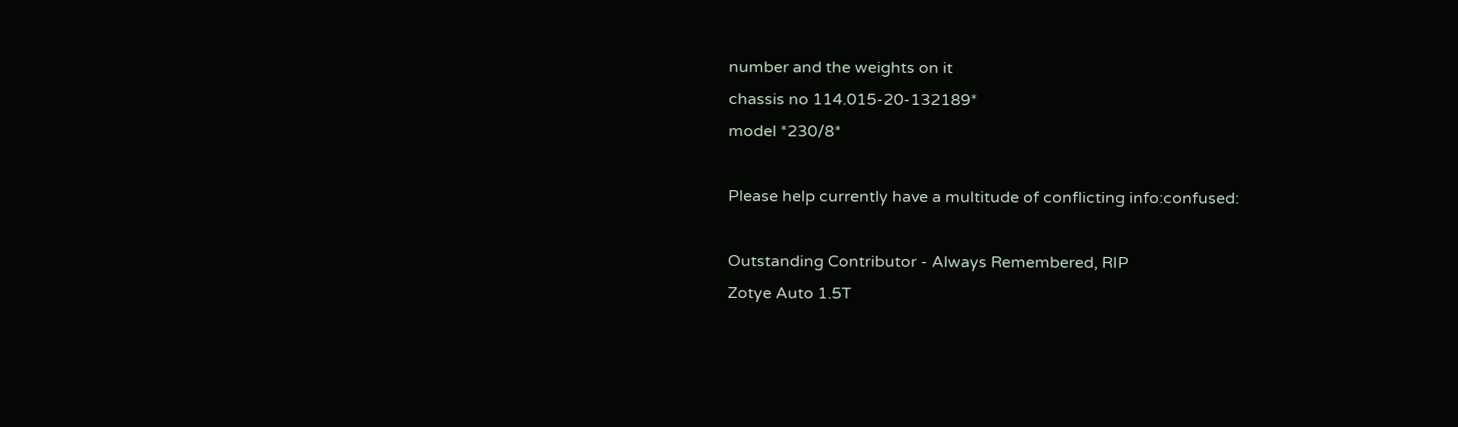number and the weights on it
chassis no 114.015-20-132189*
model *230/8*

Please help currently have a multitude of conflicting info:confused:

Outstanding Contributor - Always Remembered, RIP
Zotye Auto 1.5T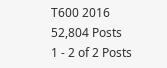T600 2016
52,804 Posts
1 - 2 of 2 Posts